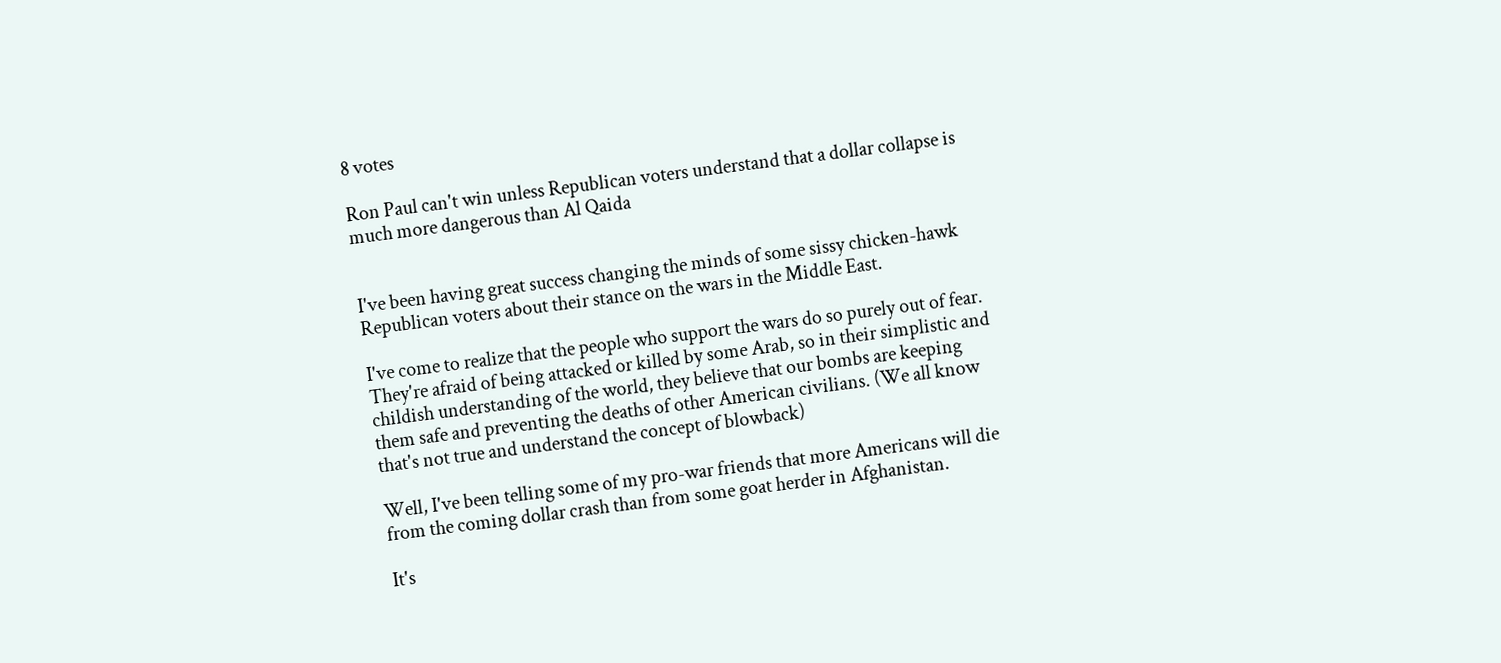8 votes

Ron Paul can't win unless Republican voters understand that a dollar collapse is much more dangerous than Al Qaida


I've been having great success changing the minds of some sissy chicken-hawk Republican voters about their stance on the wars in the Middle East.

I've come to realize that the people who support the wars do so purely out of fear. They're afraid of being attacked or killed by some Arab, so in their simplistic and childish understanding of the world, they believe that our bombs are keeping them safe and preventing the deaths of other American civilians. (We all know that's not true and understand the concept of blowback)

Well, I've been telling some of my pro-war friends that more Americans will die from the coming dollar crash than from some goat herder in Afghanistan.

It's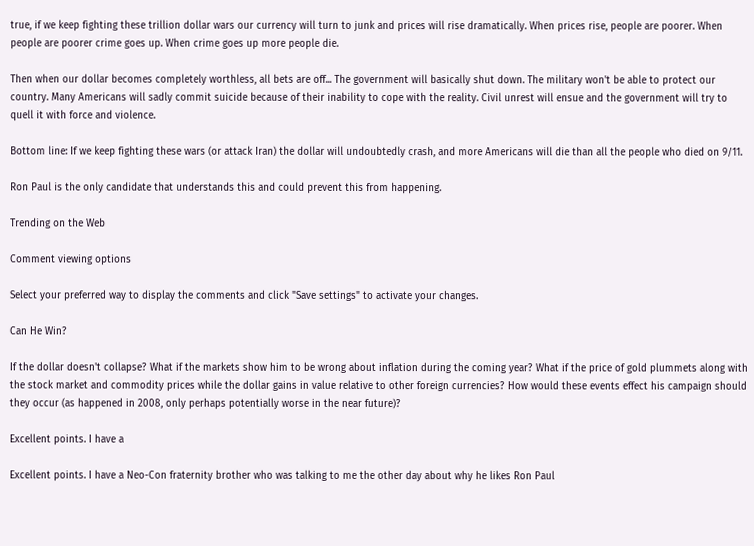true, if we keep fighting these trillion dollar wars our currency will turn to junk and prices will rise dramatically. When prices rise, people are poorer. When people are poorer crime goes up. When crime goes up more people die.

Then when our dollar becomes completely worthless, all bets are off... The government will basically shut down. The military won't be able to protect our country. Many Americans will sadly commit suicide because of their inability to cope with the reality. Civil unrest will ensue and the government will try to quell it with force and violence.

Bottom line: If we keep fighting these wars (or attack Iran) the dollar will undoubtedly crash, and more Americans will die than all the people who died on 9/11.

Ron Paul is the only candidate that understands this and could prevent this from happening.

Trending on the Web

Comment viewing options

Select your preferred way to display the comments and click "Save settings" to activate your changes.

Can He Win?

If the dollar doesn't collapse? What if the markets show him to be wrong about inflation during the coming year? What if the price of gold plummets along with the stock market and commodity prices while the dollar gains in value relative to other foreign currencies? How would these events effect his campaign should they occur (as happened in 2008, only perhaps potentially worse in the near future)?

Excellent points. I have a

Excellent points. I have a Neo-Con fraternity brother who was talking to me the other day about why he likes Ron Paul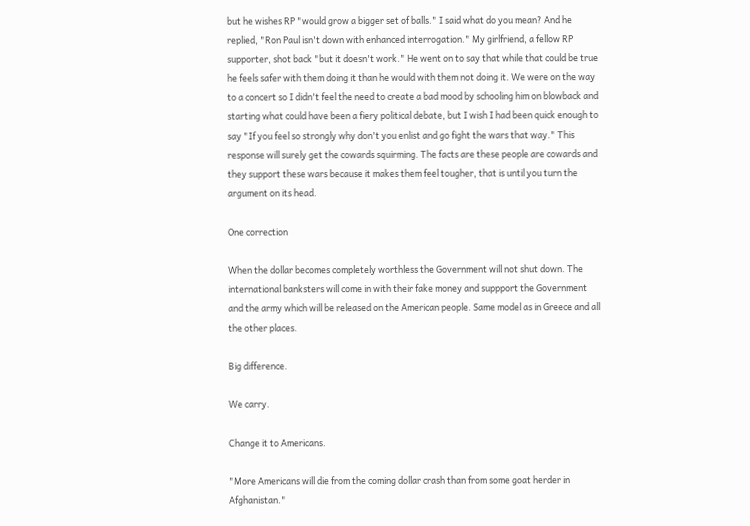but he wishes RP "would grow a bigger set of balls." I said what do you mean? And he replied, "Ron Paul isn't down with enhanced interrogation." My girlfriend, a fellow RP supporter, shot back "but it doesn't work." He went on to say that while that could be true he feels safer with them doing it than he would with them not doing it. We were on the way to a concert so I didn't feel the need to create a bad mood by schooling him on blowback and starting what could have been a fiery political debate, but I wish I had been quick enough to say "If you feel so strongly why don't you enlist and go fight the wars that way." This response will surely get the cowards squirming. The facts are these people are cowards and they support these wars because it makes them feel tougher, that is until you turn the argument on its head.

One correction

When the dollar becomes completely worthless the Government will not shut down. The international banksters will come in with their fake money and suppport the Government and the army which will be released on the American people. Same model as in Greece and all the other places.

Big difference.

We carry.

Change it to Americans.

"More Americans will die from the coming dollar crash than from some goat herder in Afghanistan."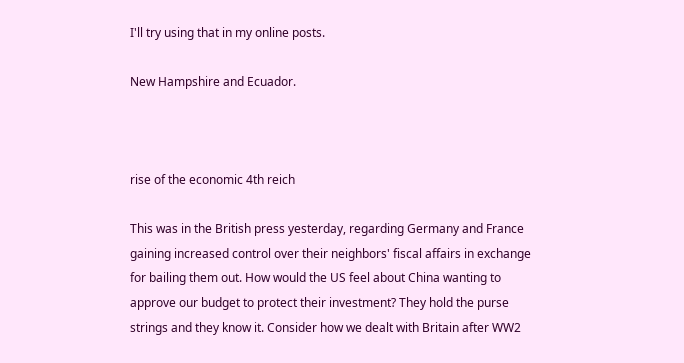I'll try using that in my online posts.

New Hampshire and Ecuador.



rise of the economic 4th reich

This was in the British press yesterday, regarding Germany and France gaining increased control over their neighbors' fiscal affairs in exchange for bailing them out. How would the US feel about China wanting to approve our budget to protect their investment? They hold the purse strings and they know it. Consider how we dealt with Britain after WW2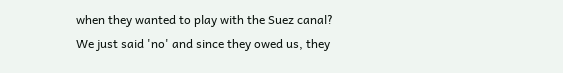when they wanted to play with the Suez canal? We just said 'no' and since they owed us, they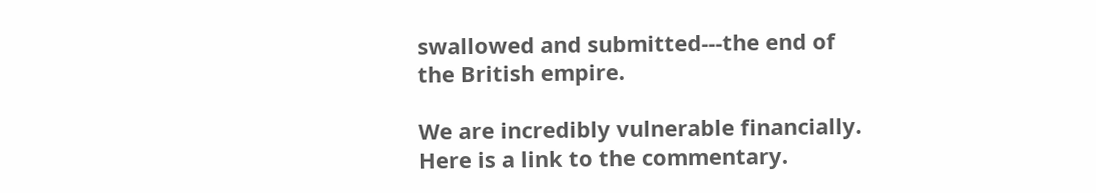swallowed and submitted---the end of the British empire.

We are incredibly vulnerable financially. Here is a link to the commentary.